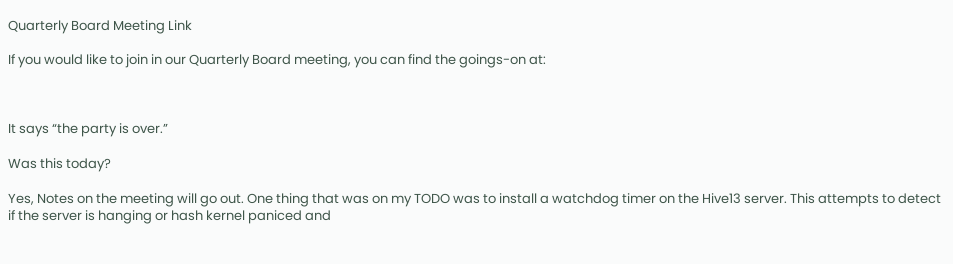Quarterly Board Meeting Link

If you would like to join in our Quarterly Board meeting, you can find the goings-on at:



It says “the party is over.”

Was this today?

Yes, Notes on the meeting will go out. One thing that was on my TODO was to install a watchdog timer on the Hive13 server. This attempts to detect if the server is hanging or hash kernel paniced and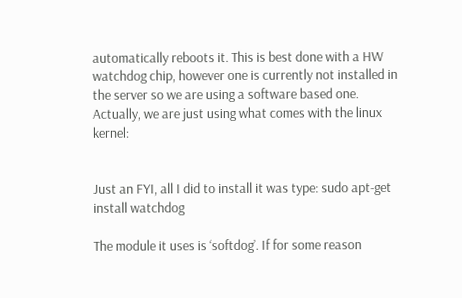automatically reboots it. This is best done with a HW watchdog chip, however one is currently not installed in the server so we are using a software based one. Actually, we are just using what comes with the linux kernel:


Just an FYI, all I did to install it was type: sudo apt-get install watchdog

The module it uses is ‘softdog’. If for some reason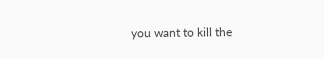you want to kill the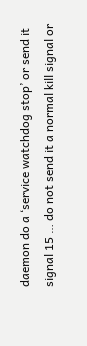daemon do a ‘service watchdog stop’ or send it signal 15 … do not send it a normal kill signal or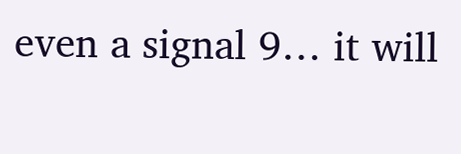even a signal 9… it will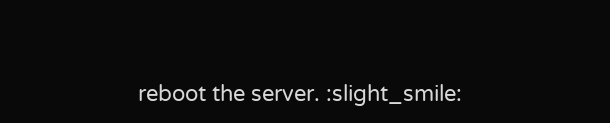reboot the server. :slight_smile: